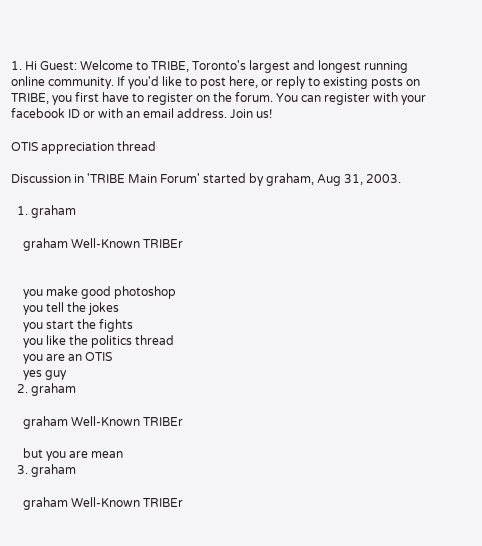1. Hi Guest: Welcome to TRIBE, Toronto's largest and longest running online community. If you'd like to post here, or reply to existing posts on TRIBE, you first have to register on the forum. You can register with your facebook ID or with an email address. Join us!

OTIS appreciation thread

Discussion in 'TRIBE Main Forum' started by graham, Aug 31, 2003.

  1. graham

    graham Well-Known TRIBEr


    you make good photoshop
    you tell the jokes
    you start the fights
    you like the politics thread
    you are an OTIS
    yes guy
  2. graham

    graham Well-Known TRIBEr

    but you are mean
  3. graham

    graham Well-Known TRIBEr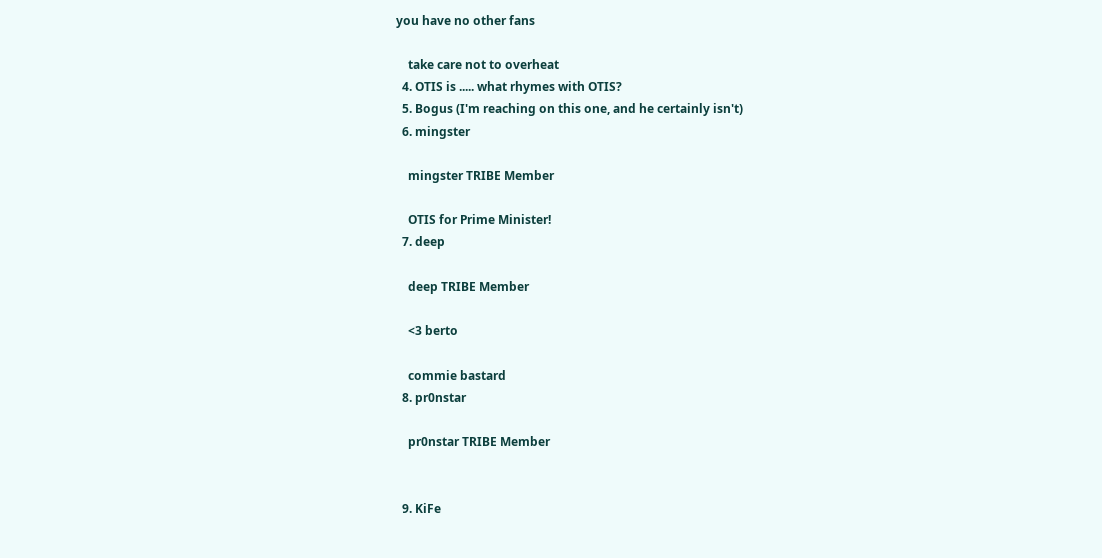you have no other fans

    take care not to overheat
  4. OTIS is ..... what rhymes with OTIS?
  5. Bogus (I'm reaching on this one, and he certainly isn't)
  6. mingster

    mingster TRIBE Member

    OTIS for Prime Minister!
  7. deep

    deep TRIBE Member

    <3 berto

    commie bastard
  8. pr0nstar

    pr0nstar TRIBE Member


  9. KiFe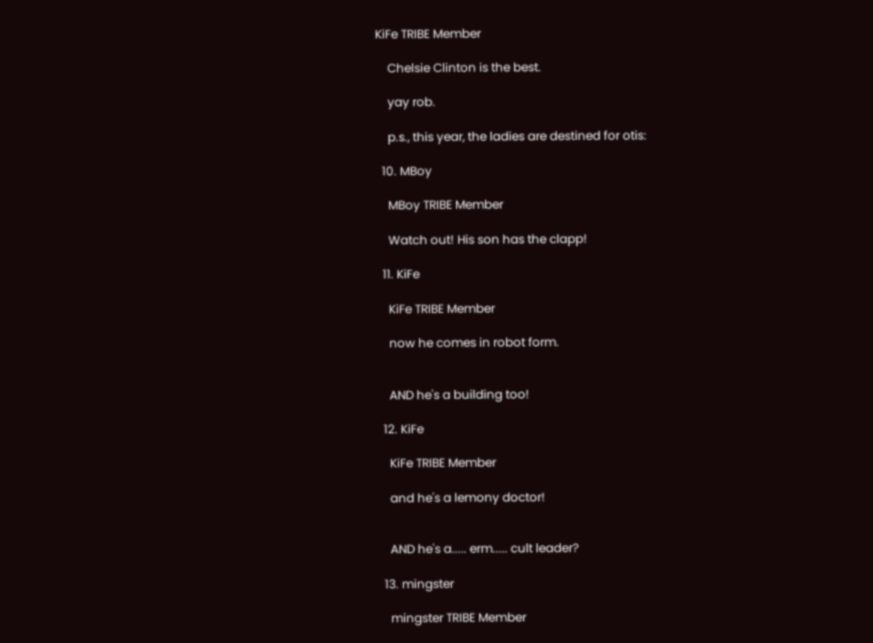KiFe TRIBE Member

    Chelsie Clinton is the best.

    yay rob.

    p.s., this year, the ladies are destined for otis:

  10. MBoy

    MBoy TRIBE Member

    Watch out! His son has the clapp!

  11. KiFe

    KiFe TRIBE Member

    now he comes in robot form.


    AND he's a building too!

  12. KiFe

    KiFe TRIBE Member

    and he's a lemony doctor!


    AND he's a..... erm..... cult leader?

  13. mingster

    mingster TRIBE Member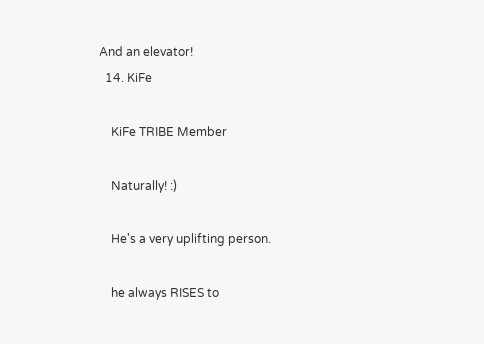And an elevator!
  14. KiFe

    KiFe TRIBE Member

    Naturally! :)

    He's a very uplifting person.

    he always RISES to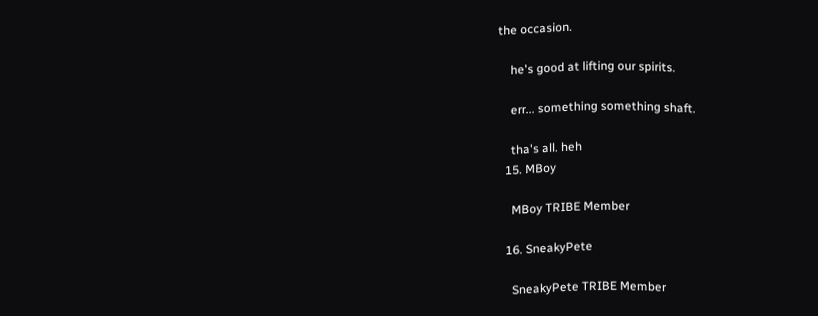the occasion.

    he's good at lifting our spirits.

    err... something something shaft.

    tha's all. heh
  15. MBoy

    MBoy TRIBE Member

  16. SneakyPete

    SneakyPete TRIBE Member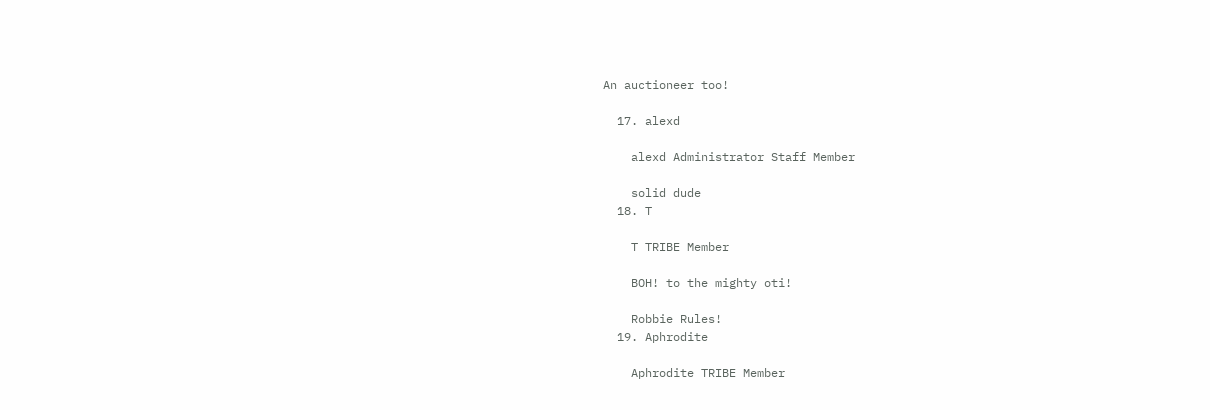An auctioneer too!

  17. alexd

    alexd Administrator Staff Member

    solid dude
  18. T

    T TRIBE Member

    BOH! to the mighty oti!

    Robbie Rules!
  19. Aphrodite

    Aphrodite TRIBE Member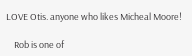LOVE Otis. anyone who likes Micheal Moore!

    Rob is one of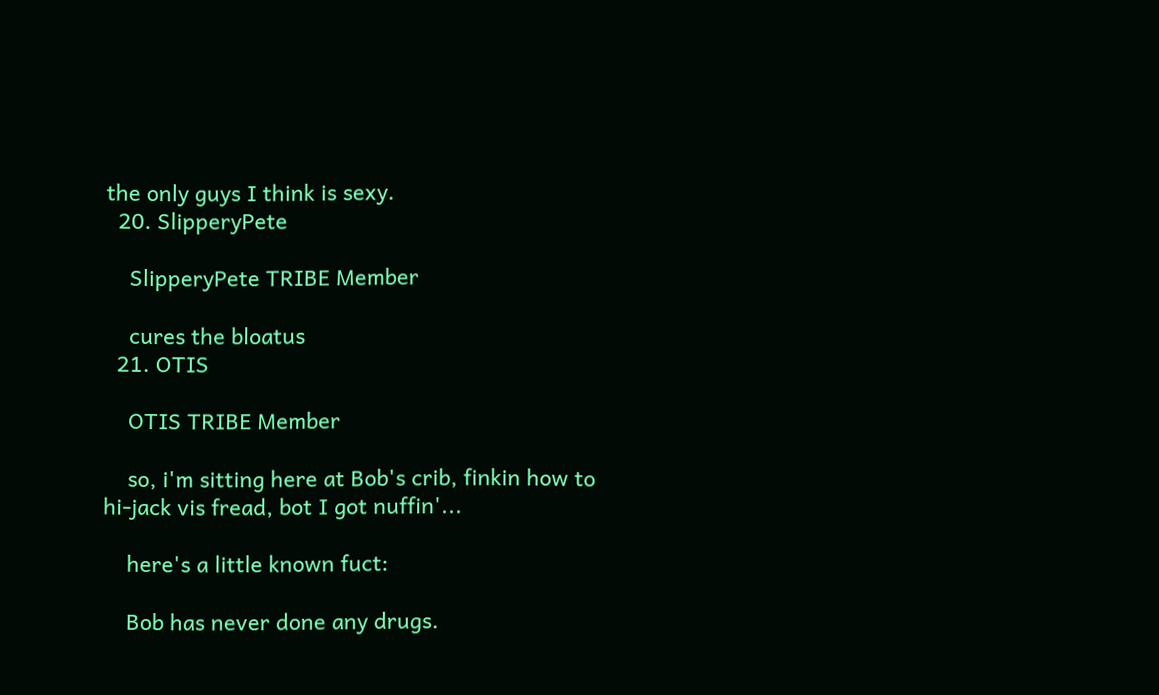the only guys I think is sexy.
  20. SlipperyPete

    SlipperyPete TRIBE Member

    cures the bloatus
  21. OTIS

    OTIS TRIBE Member

    so, i'm sitting here at Bob's crib, finkin how to hi-jack vis fread, bot I got nuffin'...

    here's a little known fuct:

    Bob has never done any drugs.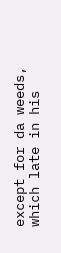except for da weeds, which late in his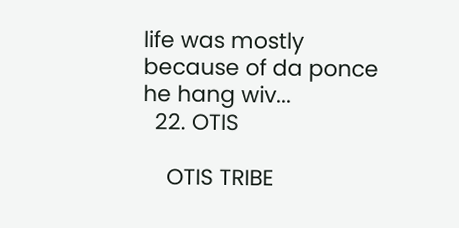life was mostly because of da ponce he hang wiv...
  22. OTIS

    OTIS TRIBE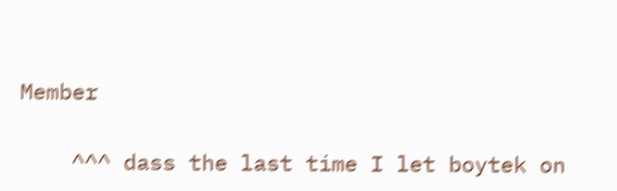Member

    ^^^ dass the last time I let boytek on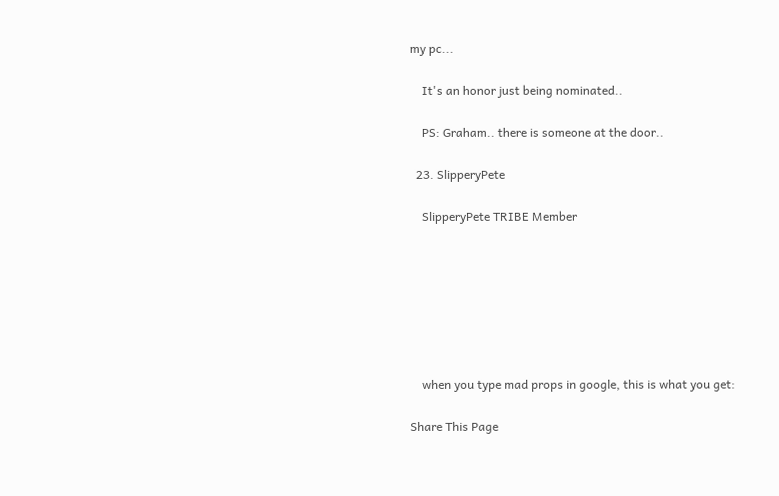my pc...

    It's an honor just being nominated..

    PS: Graham.. there is someone at the door..

  23. SlipperyPete

    SlipperyPete TRIBE Member







    when you type mad props in google, this is what you get:

Share This Page